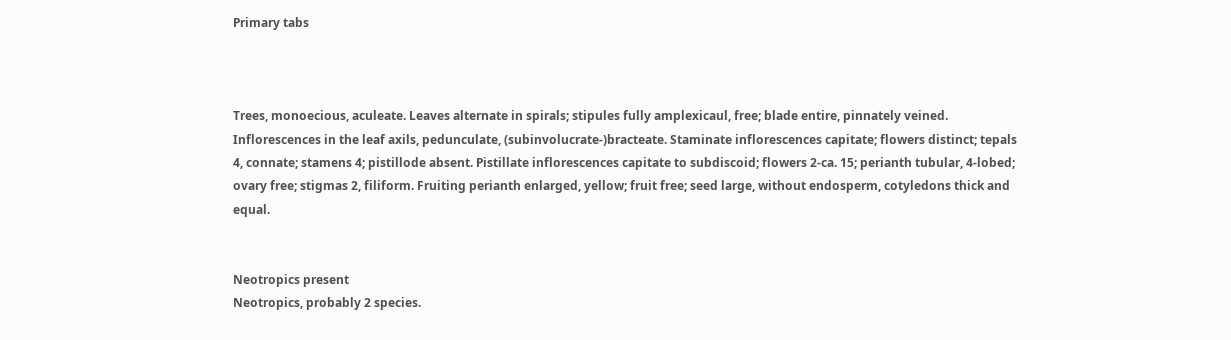Primary tabs



Trees, monoecious, aculeate. Leaves alternate in spirals; stipules fully amplexicaul, free; blade entire, pinnately veined. Inflorescences in the leaf axils, pedunculate, (subinvolucrate-)bracteate. Staminate inflorescences capitate; flowers distinct; tepals 4, connate; stamens 4; pistillode absent. Pistillate inflorescences capitate to subdiscoid; flowers 2-ca. 15; perianth tubular, 4-lobed; ovary free; stigmas 2, filiform. Fruiting perianth enlarged, yellow; fruit free; seed large, without endosperm, cotyledons thick and equal.


Neotropics present
Neotropics, probably 2 species.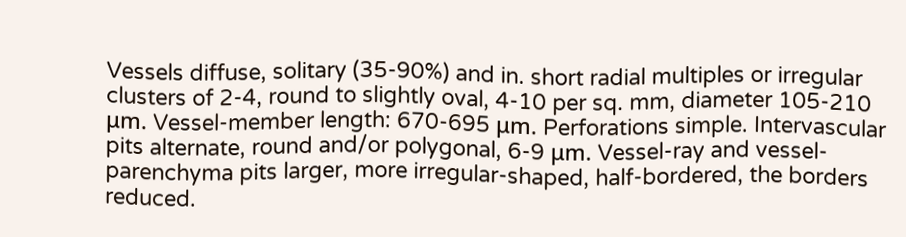Vessels diffuse, solitary (35-90%) and in. short radial multiples or irregular clusters of 2-4, round to slightly oval, 4-10 per sq. mm, diameter 105-210 μm. Vessel-member length: 670-695 μm. Perforations simple. Intervascular pits alternate, round and/or polygonal, 6-9 μm. Vessel-ray and vessel-parenchyma pits larger, more irregular-shaped, half-bordered, the borders reduced.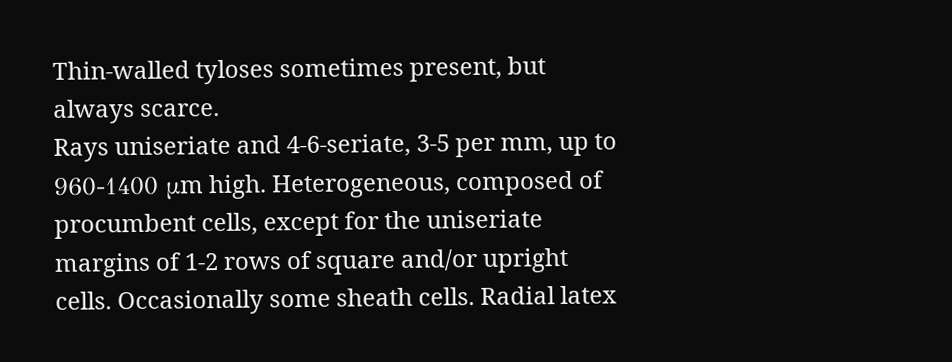Thin-walled tyloses sometimes present, but always scarce.
Rays uniseriate and 4-6-seriate, 3-5 per mm, up to 960-1400 μm high. Heterogeneous, composed of procumbent cells, except for the uniseriate margins of 1-2 rows of square and/or upright cells. Occasionally some sheath cells. Radial latex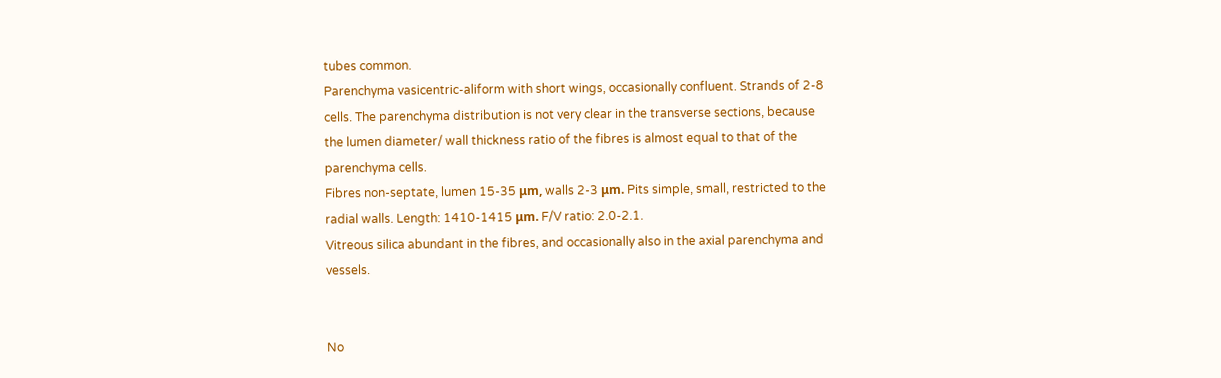tubes common.
Parenchyma vasicentric-aliform with short wings, occasionally confluent. Strands of 2-8 cells. The parenchyma distribution is not very clear in the transverse sections, because the lumen diameter/ wall thickness ratio of the fibres is almost equal to that of the parenchyma cells.
Fibres non-septate, lumen 15-35 μm, walls 2-3 μm. Pits simple, small, restricted to the radial walls. Length: 1410-1415 μm. F/V ratio: 2.0-2.1.
Vitreous silica abundant in the fibres, and occasionally also in the axial parenchyma and vessels.


No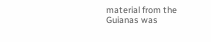material from the Guianas was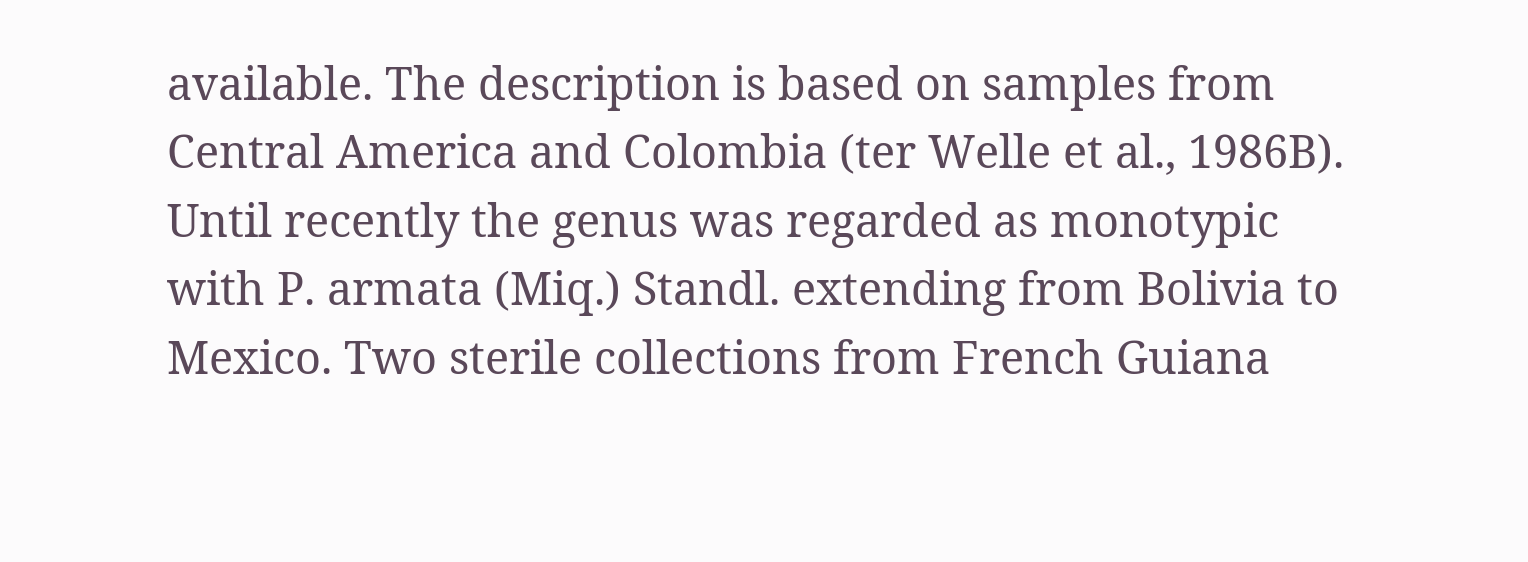available. The description is based on samples from Central America and Colombia (ter Welle et al., 1986B). Until recently the genus was regarded as monotypic with P. armata (Miq.) Standl. extending from Bolivia to Mexico. Two sterile collections from French Guiana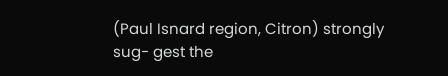(Paul Isnard region, Citron) strongly sug- gest the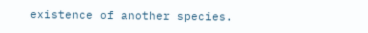existence of another species.